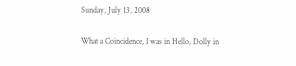Sunday, July 13, 2008

What a Coincidence, I was in Hello, Dolly in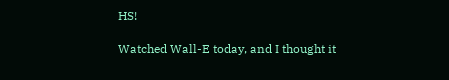HS!

Watched Wall-E today, and I thought it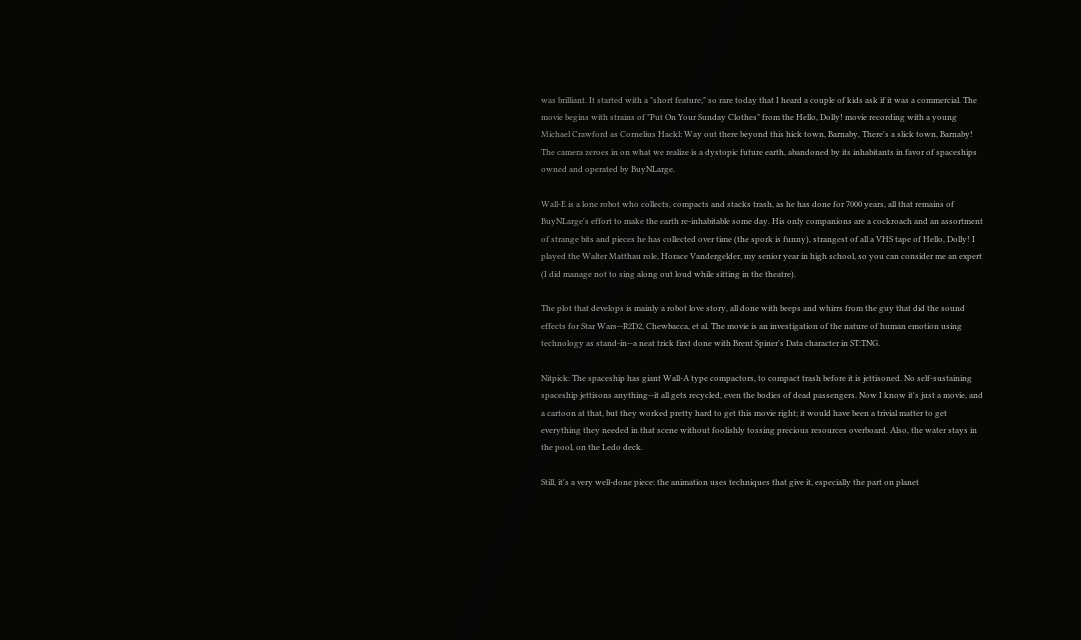was brilliant. It started with a "short feature," so rare today that I heard a couple of kids ask if it was a commercial. The movie begins with strains of "Put On Your Sunday Clothes" from the Hello, Dolly! movie recording with a young Michael Crawford as Cornelius Hackl: Way out there beyond this hick town, Barnaby, There's a slick town, Barnaby! The camera zeroes in on what we realize is a dystopic future earth, abandoned by its inhabitants in favor of spaceships owned and operated by BuyNLarge.

Wall-E is a lone robot who collects, compacts and stacks trash, as he has done for 7000 years, all that remains of BuyNLarge's effort to make the earth re-inhabitable some day. His only companions are a cockroach and an assortment of strange bits and pieces he has collected over time (the spork is funny), strangest of all a VHS tape of Hello, Dolly! I played the Walter Matthau role, Horace Vandergelder, my senior year in high school, so you can consider me an expert (I did manage not to sing along out loud while sitting in the theatre).

The plot that develops is mainly a robot love story, all done with beeps and whirrs from the guy that did the sound effects for Star Wars--R2D2, Chewbacca, et al. The movie is an investigation of the nature of human emotion using technology as stand-in--a neat trick first done with Brent Spiner's Data character in ST:TNG.

Nitpick: The spaceship has giant Wall-A type compactors, to compact trash before it is jettisoned. No self-sustaining spaceship jettisons anything--it all gets recycled, even the bodies of dead passengers. Now I know it's just a movie, and a cartoon at that, but they worked pretty hard to get this movie right; it would have been a trivial matter to get everything they needed in that scene without foolishly tossing precious resources overboard. Also, the water stays in the pool, on the Ledo deck.

Still, it's a very well-done piece: the animation uses techniques that give it, especially the part on planet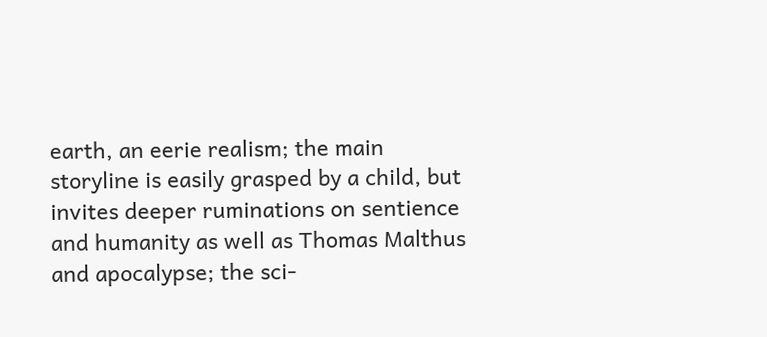earth, an eerie realism; the main storyline is easily grasped by a child, but invites deeper ruminations on sentience and humanity as well as Thomas Malthus and apocalypse; the sci-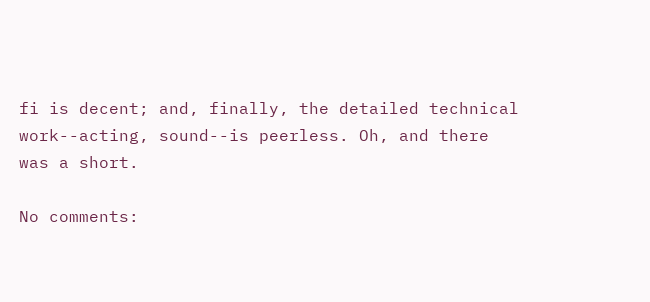fi is decent; and, finally, the detailed technical work--acting, sound--is peerless. Oh, and there was a short.

No comments: